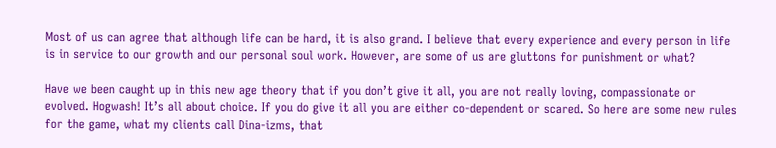Most of us can agree that although life can be hard, it is also grand. I believe that every experience and every person in life is in service to our growth and our personal soul work. However, are some of us are gluttons for punishment or what?

Have we been caught up in this new age theory that if you don’t give it all, you are not really loving, compassionate or evolved. Hogwash! It’s all about choice. If you do give it all you are either co-dependent or scared. So here are some new rules for the game, what my clients call Dina-izms, that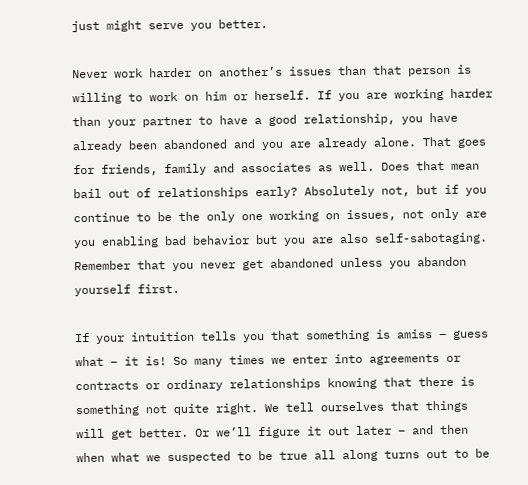just might serve you better.

Never work harder on another’s issues than that person is willing to work on him or herself. If you are working harder than your partner to have a good relationship, you have already been abandoned and you are already alone. That goes for friends, family and associates as well. Does that mean bail out of relationships early? Absolutely not, but if you continue to be the only one working on issues, not only are you enabling bad behavior but you are also self-sabotaging. Remember that you never get abandoned unless you abandon yourself first.

If your intuition tells you that something is amiss – guess what – it is! So many times we enter into agreements or contracts or ordinary relationships knowing that there is something not quite right. We tell ourselves that things will get better. Or we’ll figure it out later – and then when what we suspected to be true all along turns out to be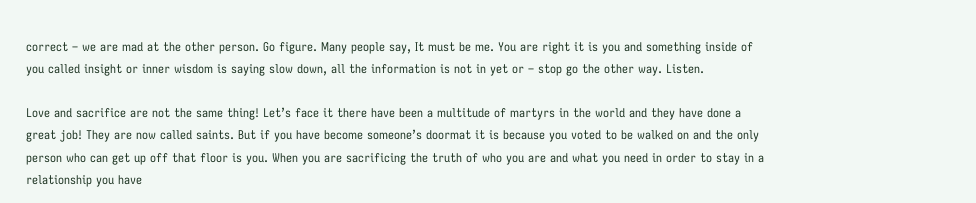correct – we are mad at the other person. Go figure. Many people say, It must be me. You are right it is you and something inside of you called insight or inner wisdom is saying slow down, all the information is not in yet or – stop go the other way. Listen.

Love and sacrifice are not the same thing! Let’s face it there have been a multitude of martyrs in the world and they have done a great job! They are now called saints. But if you have become someone’s doormat it is because you voted to be walked on and the only person who can get up off that floor is you. When you are sacrificing the truth of who you are and what you need in order to stay in a relationship you have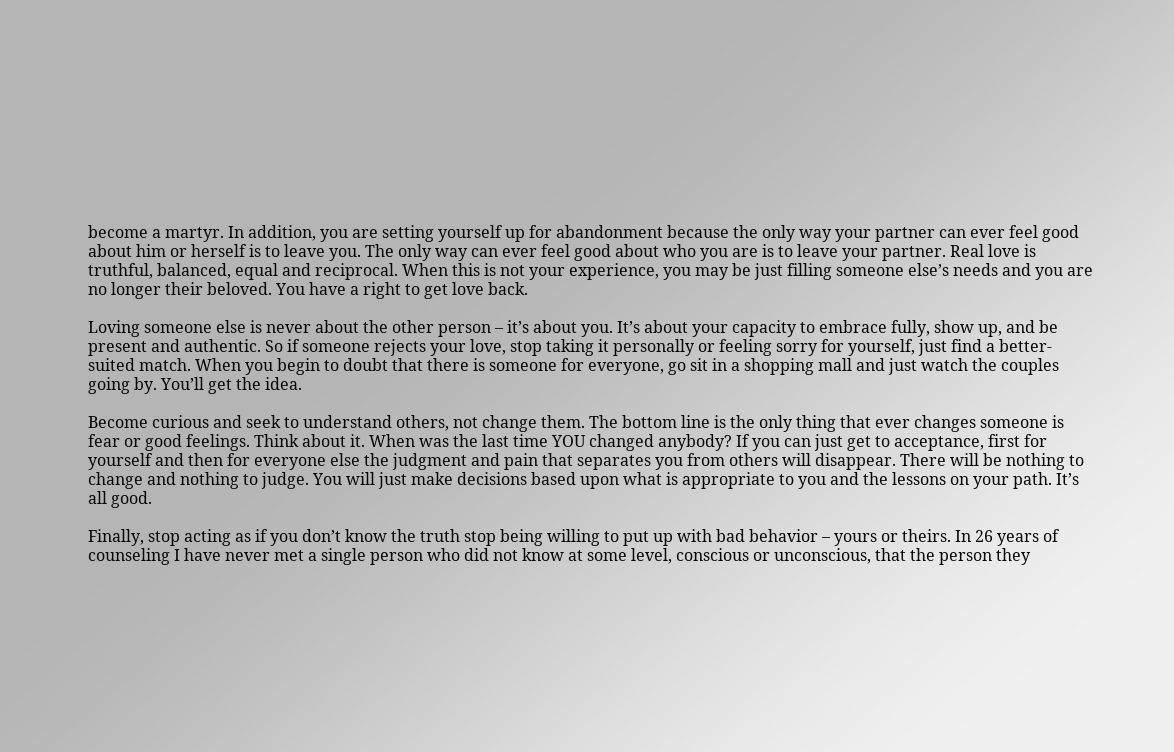become a martyr. In addition, you are setting yourself up for abandonment because the only way your partner can ever feel good about him or herself is to leave you. The only way can ever feel good about who you are is to leave your partner. Real love is truthful, balanced, equal and reciprocal. When this is not your experience, you may be just filling someone else’s needs and you are no longer their beloved. You have a right to get love back.

Loving someone else is never about the other person – it’s about you. It’s about your capacity to embrace fully, show up, and be present and authentic. So if someone rejects your love, stop taking it personally or feeling sorry for yourself, just find a better-suited match. When you begin to doubt that there is someone for everyone, go sit in a shopping mall and just watch the couples going by. You’ll get the idea.

Become curious and seek to understand others, not change them. The bottom line is the only thing that ever changes someone is fear or good feelings. Think about it. When was the last time YOU changed anybody? If you can just get to acceptance, first for yourself and then for everyone else the judgment and pain that separates you from others will disappear. There will be nothing to change and nothing to judge. You will just make decisions based upon what is appropriate to you and the lessons on your path. It’s all good.

Finally, stop acting as if you don’t know the truth stop being willing to put up with bad behavior – yours or theirs. In 26 years of counseling I have never met a single person who did not know at some level, conscious or unconscious, that the person they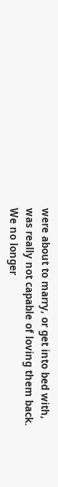were about to marry, or get into bed with, was really not capable of loving them back. We no longer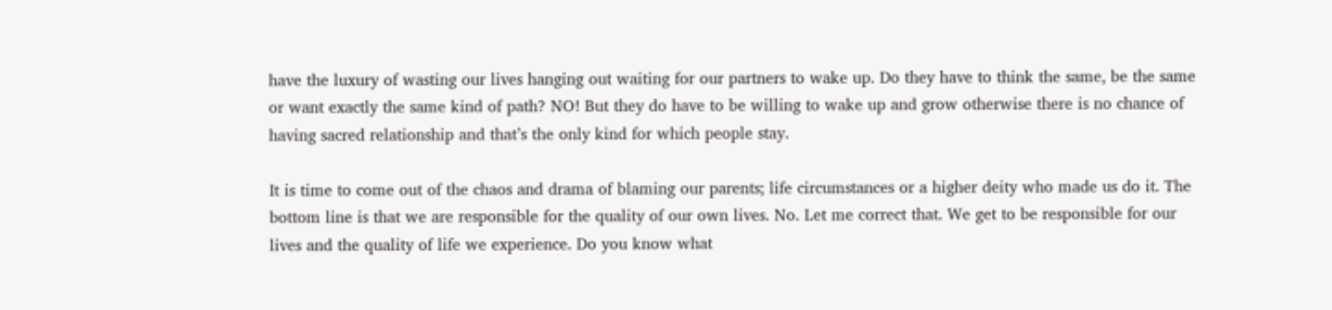have the luxury of wasting our lives hanging out waiting for our partners to wake up. Do they have to think the same, be the same or want exactly the same kind of path? NO! But they do have to be willing to wake up and grow otherwise there is no chance of having sacred relationship and that’s the only kind for which people stay.

It is time to come out of the chaos and drama of blaming our parents; life circumstances or a higher deity who made us do it. The bottom line is that we are responsible for the quality of our own lives. No. Let me correct that. We get to be responsible for our lives and the quality of life we experience. Do you know what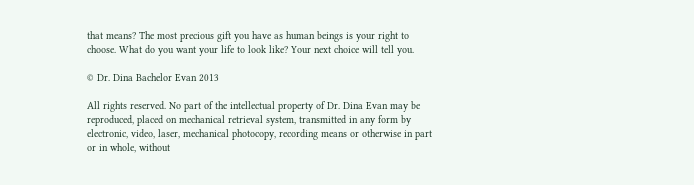that means? The most precious gift you have as human beings is your right to choose. What do you want your life to look like? Your next choice will tell you.

© Dr. Dina Bachelor Evan 2013

All rights reserved. No part of the intellectual property of Dr. Dina Evan may be reproduced, placed on mechanical retrieval system, transmitted in any form by electronic, video, laser, mechanical photocopy, recording means or otherwise in part or in whole, without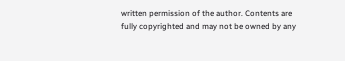written permission of the author. Contents are fully copyrighted and may not be owned by any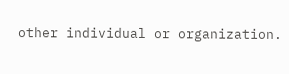other individual or organization.